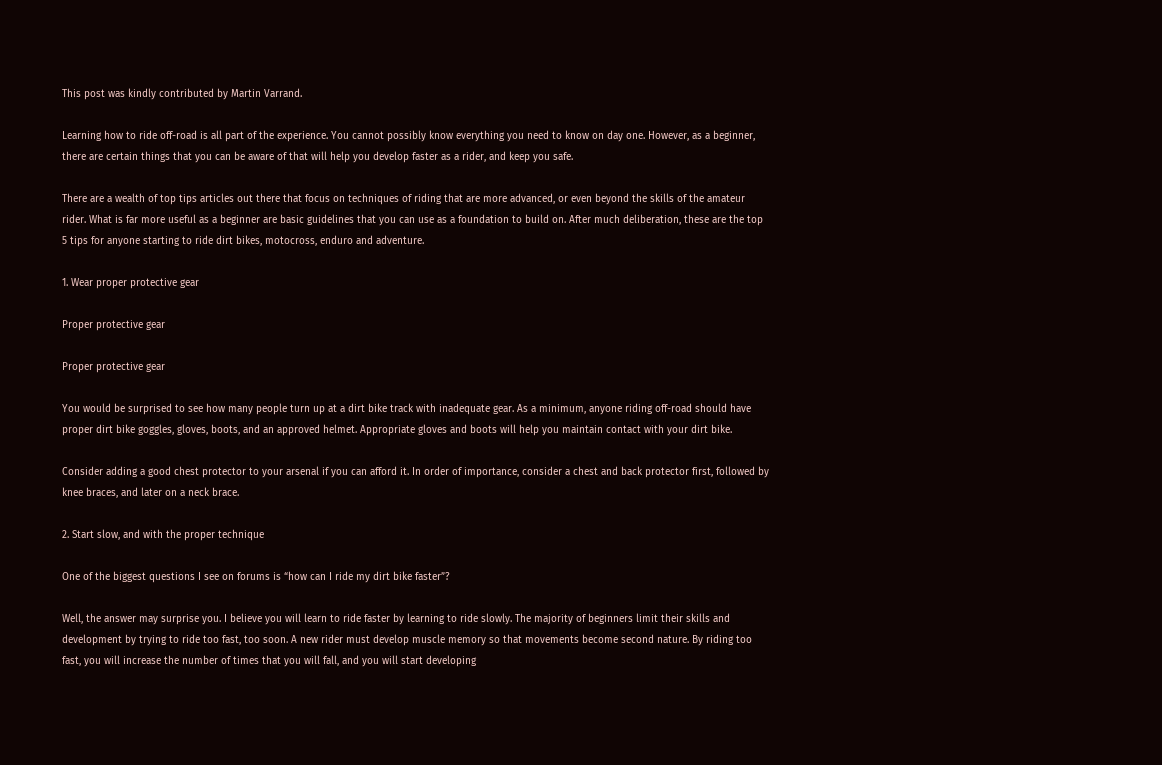This post was kindly contributed by Martin Varrand.

Learning how to ride off-road is all part of the experience. You cannot possibly know everything you need to know on day one. However, as a beginner, there are certain things that you can be aware of that will help you develop faster as a rider, and keep you safe.

There are a wealth of top tips articles out there that focus on techniques of riding that are more advanced, or even beyond the skills of the amateur rider. What is far more useful as a beginner are basic guidelines that you can use as a foundation to build on. After much deliberation, these are the top 5 tips for anyone starting to ride dirt bikes, motocross, enduro and adventure.

1. Wear proper protective gear

Proper protective gear

Proper protective gear

You would be surprised to see how many people turn up at a dirt bike track with inadequate gear. As a minimum, anyone riding off-road should have proper dirt bike goggles, gloves, boots, and an approved helmet. Appropriate gloves and boots will help you maintain contact with your dirt bike.

Consider adding a good chest protector to your arsenal if you can afford it. In order of importance, consider a chest and back protector first, followed by knee braces, and later on a neck brace.

2. Start slow, and with the proper technique

One of the biggest questions I see on forums is “how can I ride my dirt bike faster”?

Well, the answer may surprise you. I believe you will learn to ride faster by learning to ride slowly. The majority of beginners limit their skills and development by trying to ride too fast, too soon. A new rider must develop muscle memory so that movements become second nature. By riding too fast, you will increase the number of times that you will fall, and you will start developing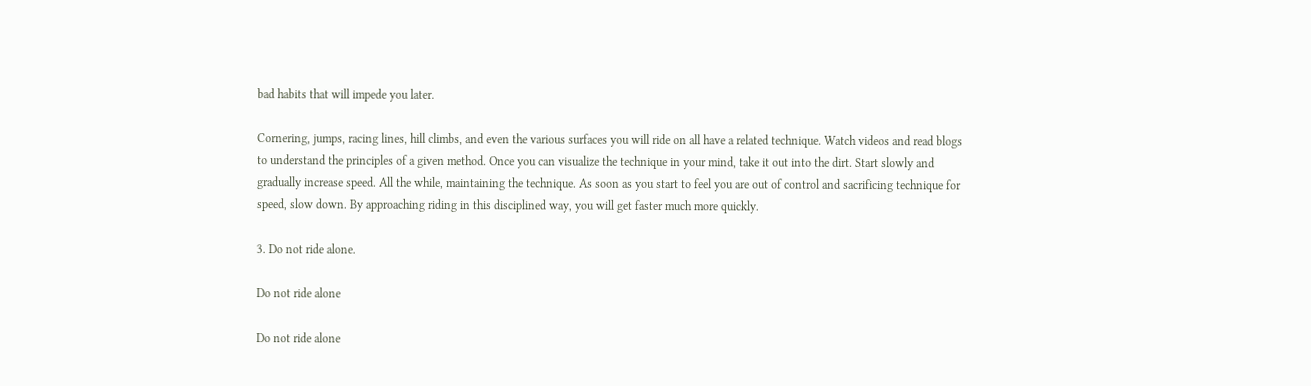bad habits that will impede you later.

Cornering, jumps, racing lines, hill climbs, and even the various surfaces you will ride on all have a related technique. Watch videos and read blogs to understand the principles of a given method. Once you can visualize the technique in your mind, take it out into the dirt. Start slowly and gradually increase speed. All the while, maintaining the technique. As soon as you start to feel you are out of control and sacrificing technique for speed, slow down. By approaching riding in this disciplined way, you will get faster much more quickly.

3. Do not ride alone.

Do not ride alone

Do not ride alone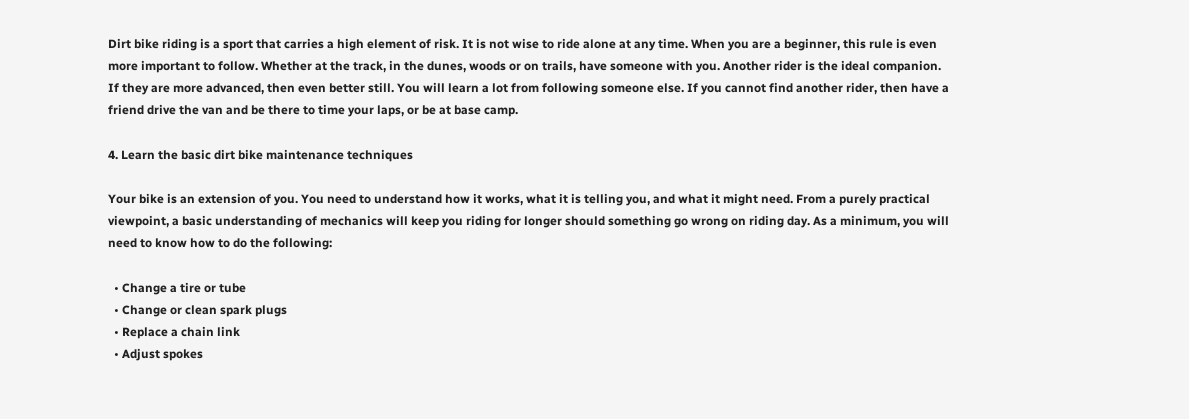Dirt bike riding is a sport that carries a high element of risk. It is not wise to ride alone at any time. When you are a beginner, this rule is even more important to follow. Whether at the track, in the dunes, woods or on trails, have someone with you. Another rider is the ideal companion. If they are more advanced, then even better still. You will learn a lot from following someone else. If you cannot find another rider, then have a friend drive the van and be there to time your laps, or be at base camp.

4. Learn the basic dirt bike maintenance techniques

Your bike is an extension of you. You need to understand how it works, what it is telling you, and what it might need. From a purely practical viewpoint, a basic understanding of mechanics will keep you riding for longer should something go wrong on riding day. As a minimum, you will need to know how to do the following:

  • Change a tire or tube
  • Change or clean spark plugs
  • Replace a chain link
  • Adjust spokes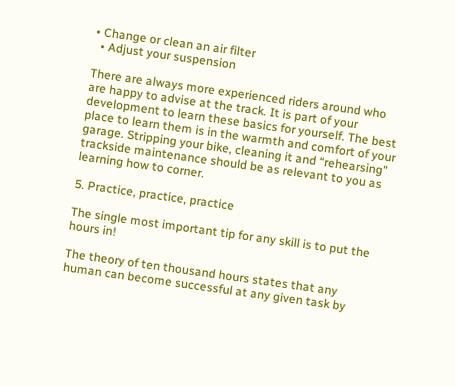• Change or clean an air filter
  • Adjust your suspension

There are always more experienced riders around who are happy to advise at the track. It is part of your development to learn these basics for yourself. The best place to learn them is in the warmth and comfort of your garage. Stripping your bike, cleaning it and “rehearsing” trackside maintenance should be as relevant to you as learning how to corner.

5. Practice, practice, practice

The single most important tip for any skill is to put the hours in!

The theory of ten thousand hours states that any human can become successful at any given task by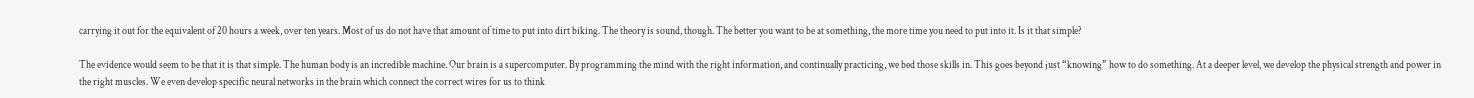carrying it out for the equivalent of 20 hours a week, over ten years. Most of us do not have that amount of time to put into dirt biking. The theory is sound, though. The better you want to be at something, the more time you need to put into it. Is it that simple?

The evidence would seem to be that it is that simple. The human body is an incredible machine. Our brain is a supercomputer. By programming the mind with the right information, and continually practicing, we bed those skills in. This goes beyond just “knowing” how to do something. At a deeper level, we develop the physical strength and power in the right muscles. We even develop specific neural networks in the brain which connect the correct wires for us to think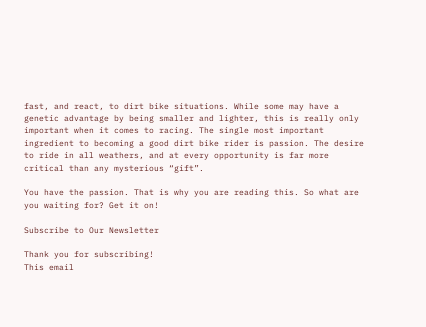fast, and react, to dirt bike situations. While some may have a genetic advantage by being smaller and lighter, this is really only important when it comes to racing. The single most important ingredient to becoming a good dirt bike rider is passion. The desire to ride in all weathers, and at every opportunity is far more critical than any mysterious “gift”.

You have the passion. That is why you are reading this. So what are you waiting for? Get it on!

Subscribe to Our Newsletter

Thank you for subscribing!
This email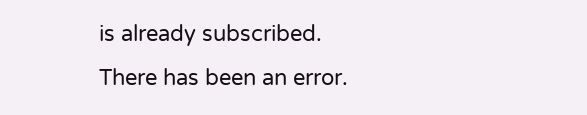is already subscribed.
There has been an error.